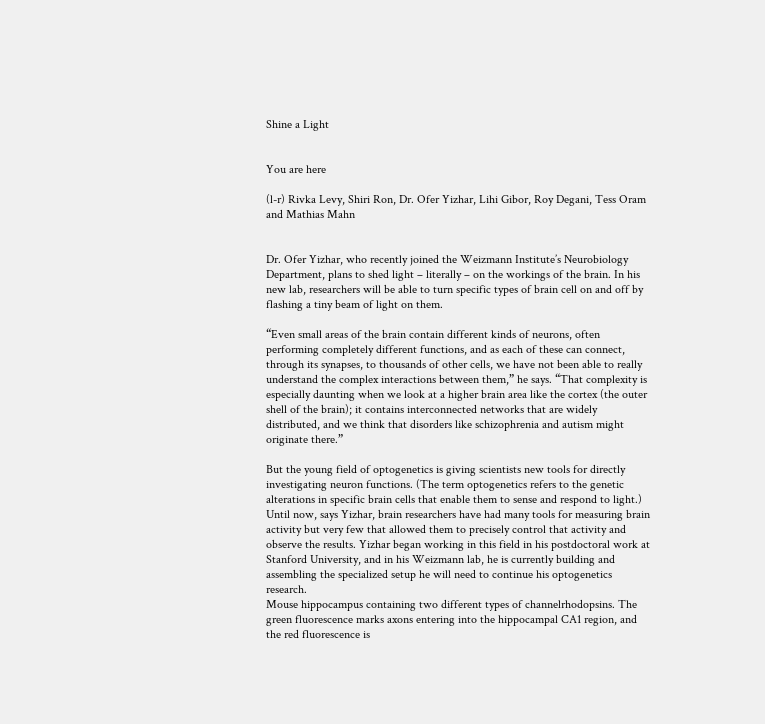Shine a Light


You are here

(l-r) Rivka Levy, Shiri Ron, Dr. Ofer Yizhar, Lihi Gibor, Roy Degani, Tess Oram and Mathias Mahn


Dr. Ofer Yizhar, who recently joined the Weizmann Institute’s Neurobiology Department, plans to shed light – literally – on the workings of the brain. In his new lab, researchers will be able to turn specific types of brain cell on and off by flashing a tiny beam of light on them.

“Even small areas of the brain contain different kinds of neurons, often performing completely different functions, and as each of these can connect, through its synapses, to thousands of other cells, we have not been able to really understand the complex interactions between them,” he says. “That complexity is especially daunting when we look at a higher brain area like the cortex (the outer shell of the brain); it contains interconnected networks that are widely distributed, and we think that disorders like schizophrenia and autism might originate there.”

But the young field of optogenetics is giving scientists new tools for directly investigating neuron functions. (The term optogenetics refers to the genetic alterations in specific brain cells that enable them to sense and respond to light.) Until now, says Yizhar, brain researchers have had many tools for measuring brain activity but very few that allowed them to precisely control that activity and observe the results. Yizhar began working in this field in his postdoctoral work at Stanford University, and in his Weizmann lab, he is currently building and assembling the specialized setup he will need to continue his optogenetics research.
Mouse hippocampus containing two different types of channelrhodopsins. The green fluorescence marks axons entering into the hippocampal CA1 region, and the red fluorescence is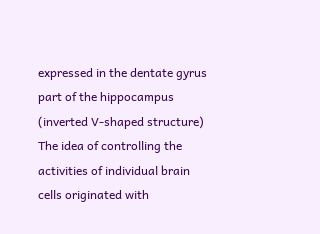expressed in the dentate gyrus part of the hippocampus (inverted V-shaped structure)
The idea of controlling the activities of individual brain cells originated with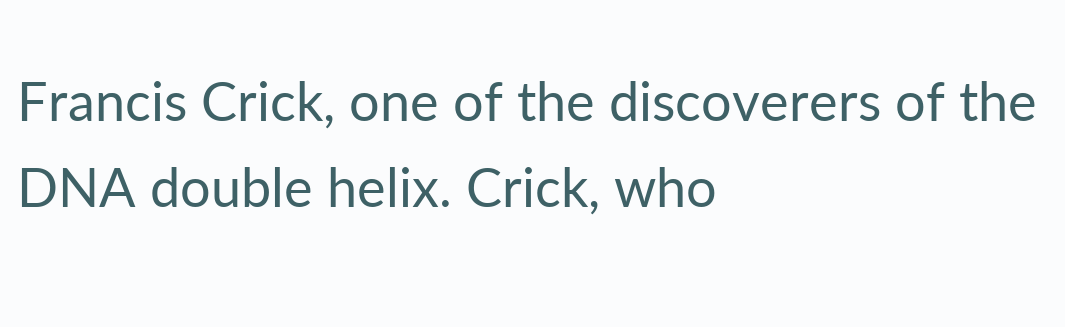Francis Crick, one of the discoverers of the DNA double helix. Crick, who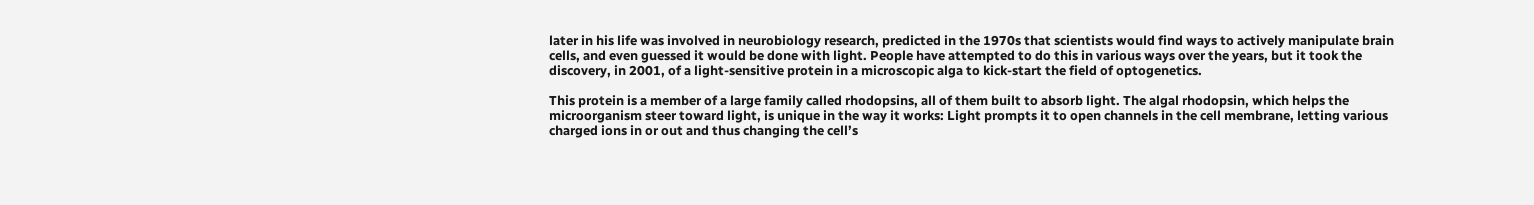later in his life was involved in neurobiology research, predicted in the 1970s that scientists would find ways to actively manipulate brain cells, and even guessed it would be done with light. People have attempted to do this in various ways over the years, but it took the discovery, in 2001, of a light-sensitive protein in a microscopic alga to kick-start the field of optogenetics.

This protein is a member of a large family called rhodopsins, all of them built to absorb light. The algal rhodopsin, which helps the microorganism steer toward light, is unique in the way it works: Light prompts it to open channels in the cell membrane, letting various charged ions in or out and thus changing the cell’s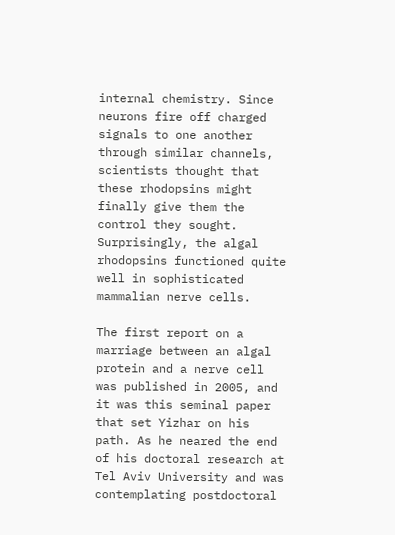internal chemistry. Since neurons fire off charged signals to one another through similar channels, scientists thought that these rhodopsins might finally give them the control they sought. Surprisingly, the algal rhodopsins functioned quite well in sophisticated mammalian nerve cells.

The first report on a marriage between an algal protein and a nerve cell was published in 2005, and it was this seminal paper that set Yizhar on his path. As he neared the end of his doctoral research at Tel Aviv University and was contemplating postdoctoral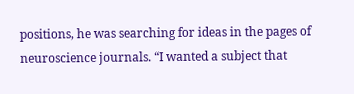positions, he was searching for ideas in the pages of neuroscience journals. “I wanted a subject that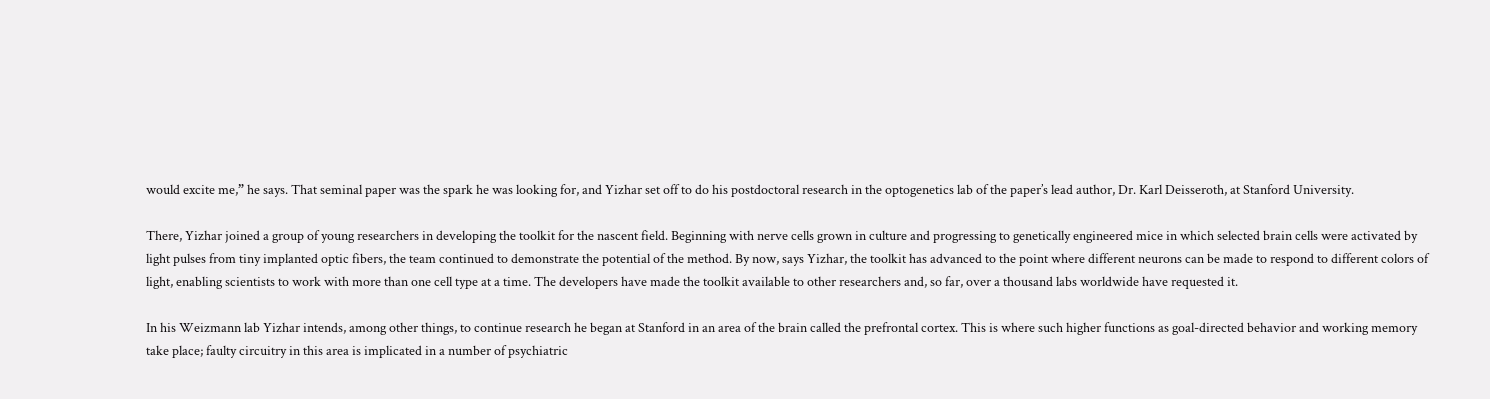would excite me,” he says. That seminal paper was the spark he was looking for, and Yizhar set off to do his postdoctoral research in the optogenetics lab of the paper’s lead author, Dr. Karl Deisseroth, at Stanford University.

There, Yizhar joined a group of young researchers in developing the toolkit for the nascent field. Beginning with nerve cells grown in culture and progressing to genetically engineered mice in which selected brain cells were activated by light pulses from tiny implanted optic fibers, the team continued to demonstrate the potential of the method. By now, says Yizhar, the toolkit has advanced to the point where different neurons can be made to respond to different colors of light, enabling scientists to work with more than one cell type at a time. The developers have made the toolkit available to other researchers and, so far, over a thousand labs worldwide have requested it.

In his Weizmann lab Yizhar intends, among other things, to continue research he began at Stanford in an area of the brain called the prefrontal cortex. This is where such higher functions as goal-directed behavior and working memory take place; faulty circuitry in this area is implicated in a number of psychiatric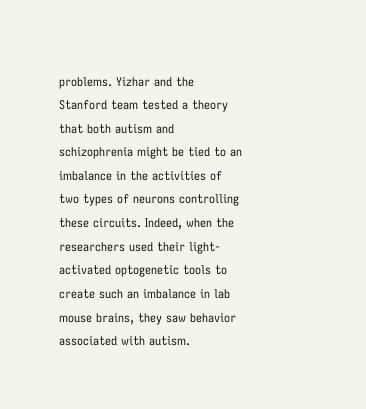problems. Yizhar and the Stanford team tested a theory that both autism and schizophrenia might be tied to an imbalance in the activities of two types of neurons controlling these circuits. Indeed, when the researchers used their light-activated optogenetic tools to create such an imbalance in lab mouse brains, they saw behavior associated with autism.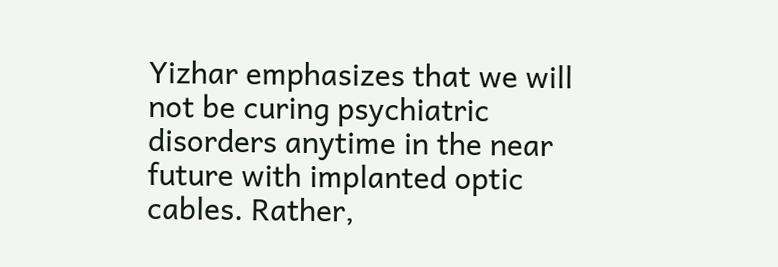Yizhar emphasizes that we will not be curing psychiatric disorders anytime in the near future with implanted optic cables. Rather,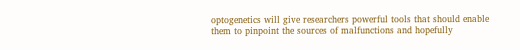optogenetics will give researchers powerful tools that should enable them to pinpoint the sources of malfunctions and hopefully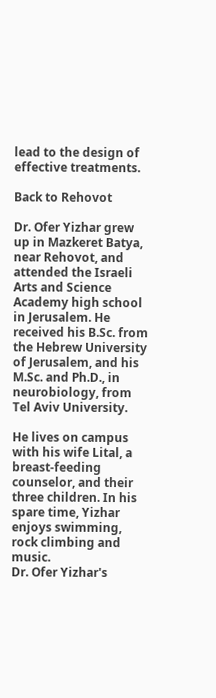lead to the design of effective treatments.

Back to Rehovot

Dr. Ofer Yizhar grew up in Mazkeret Batya, near Rehovot, and attended the Israeli Arts and Science Academy high school in Jerusalem. He received his B.Sc. from the Hebrew University of Jerusalem, and his M.Sc. and Ph.D., in neurobiology, from Tel Aviv University.

He lives on campus with his wife Lital, a breast-feeding counselor, and their three children. In his spare time, Yizhar enjoys swimming, rock climbing and music.
Dr. Ofer Yizhar's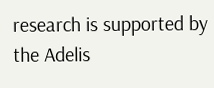research is supported by the Adelis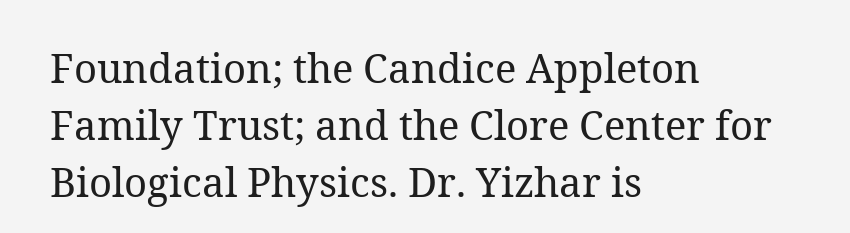Foundation; the Candice Appleton Family Trust; and the Clore Center for Biological Physics. Dr. Yizhar is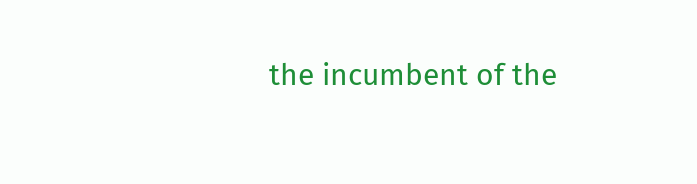the incumbent of the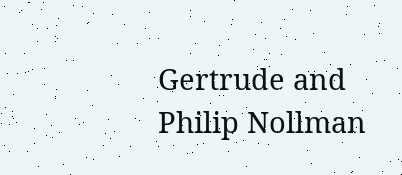Gertrude and Philip Nollman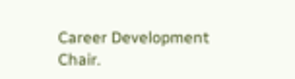Career Development Chair.